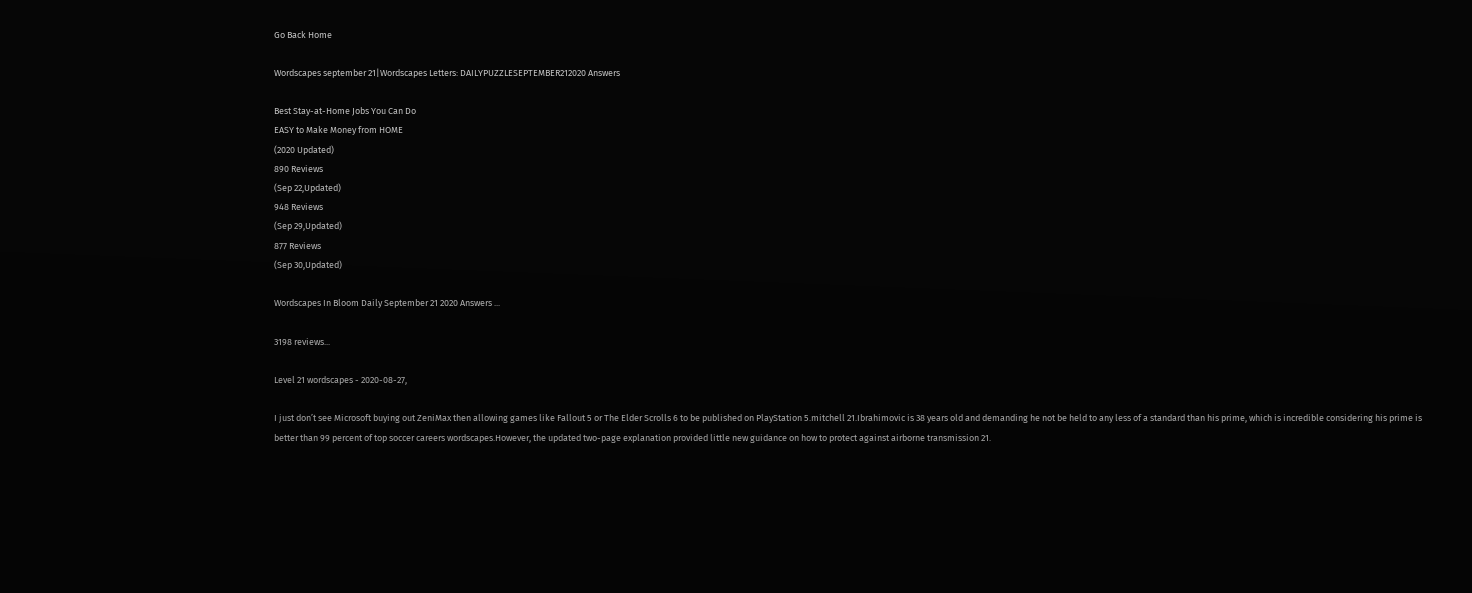Go Back Home

Wordscapes september 21|Wordscapes Letters: DAILYPUZZLESEPTEMBER212020 Answers

Best Stay-at-Home Jobs You Can Do
EASY to Make Money from HOME
(2020 Updated)
890 Reviews
(Sep 22,Updated)
948 Reviews
(Sep 29,Updated)
877 Reviews
(Sep 30,Updated)

Wordscapes In Bloom Daily September 21 2020 Answers ...

3198 reviews...

Level 21 wordscapes - 2020-08-27,

I just don’t see Microsoft buying out ZeniMax then allowing games like Fallout 5 or The Elder Scrolls 6 to be published on PlayStation 5.mitchell 21.Ibrahimovic is 38 years old and demanding he not be held to any less of a standard than his prime, which is incredible considering his prime is better than 99 percent of top soccer careers wordscapes.However, the updated two-page explanation provided little new guidance on how to protect against airborne transmission 21.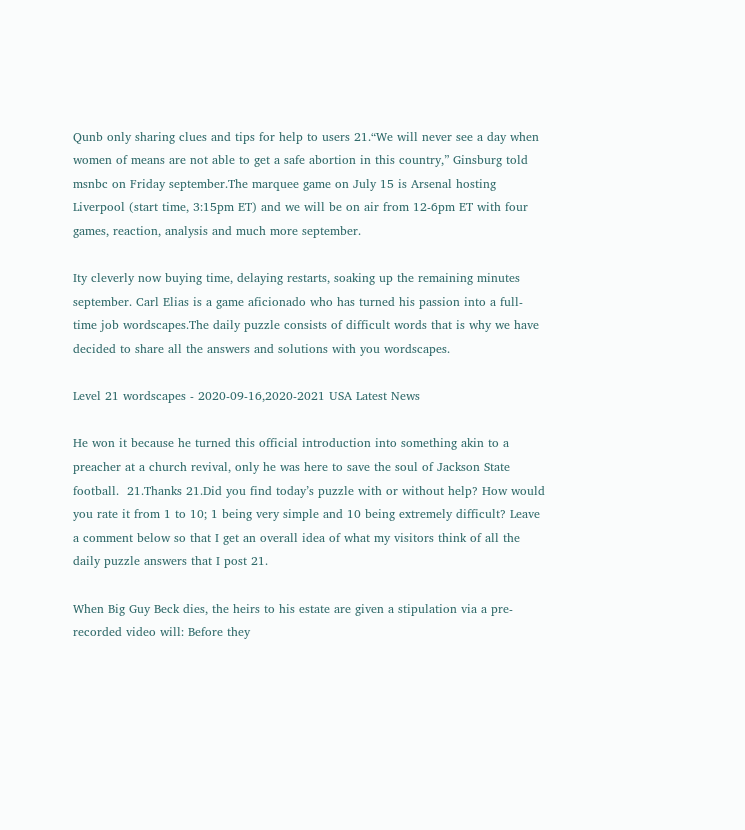Qunb only sharing clues and tips for help to users 21.“We will never see a day when women of means are not able to get a safe abortion in this country,” Ginsburg told msnbc on Friday september.The marquee game on July 15 is Arsenal hosting Liverpool (start time, 3:15pm ET) and we will be on air from 12-6pm ET with four games, reaction, analysis and much more september.

Ity cleverly now buying time, delaying restarts, soaking up the remaining minutes september. Carl Elias is a game aficionado who has turned his passion into a full-time job wordscapes.The daily puzzle consists of difficult words that is why we have decided to share all the answers and solutions with you wordscapes.

Level 21 wordscapes - 2020-09-16,2020-2021 USA Latest News

He won it because he turned this official introduction into something akin to a preacher at a church revival, only he was here to save the soul of Jackson State football.  21.Thanks 21.Did you find today’s puzzle with or without help? How would you rate it from 1 to 10; 1 being very simple and 10 being extremely difficult? Leave a comment below so that I get an overall idea of what my visitors think of all the daily puzzle answers that I post 21.

When Big Guy Beck dies, the heirs to his estate are given a stipulation via a pre-recorded video will: Before they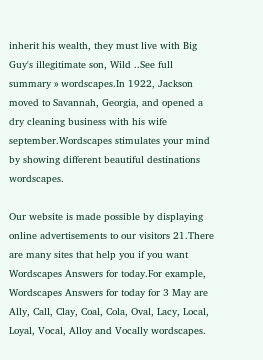inherit his wealth, they must live with Big Guy's illegitimate son, Wild ..See full summary » wordscapes.In 1922, Jackson moved to Savannah, Georgia, and opened a dry cleaning business with his wife september.Wordscapes stimulates your mind by showing different beautiful destinations wordscapes.

Our website is made possible by displaying online advertisements to our visitors 21.There are many sites that help you if you want Wordscapes Answers for today.For example, Wordscapes Answers for today for 3 May are Ally, Call, Clay, Coal, Cola, Oval, Lacy, Local, Loyal, Vocal, Alloy and Vocally wordscapes.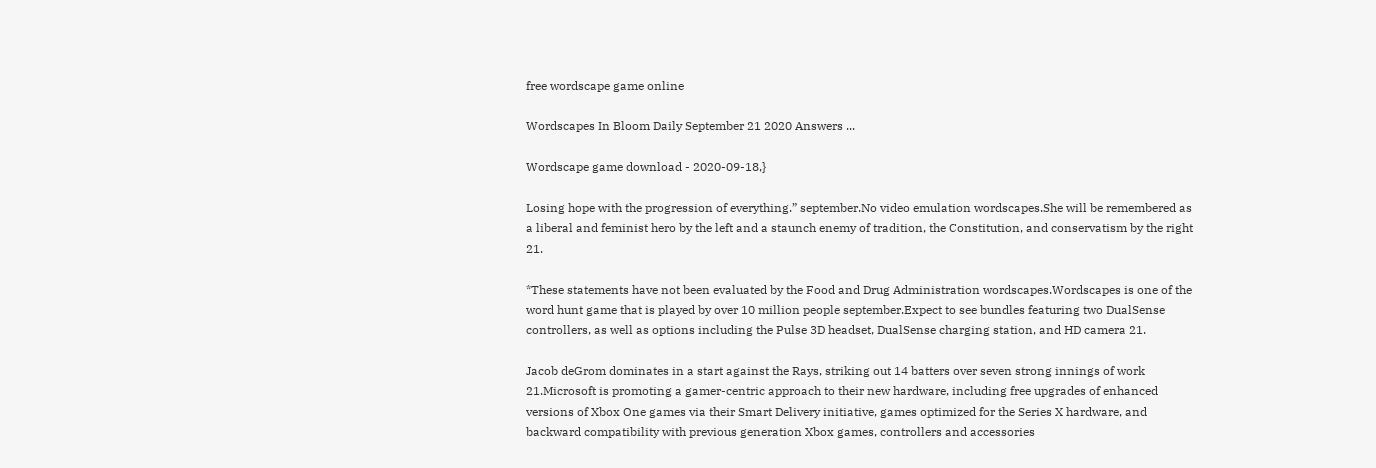free wordscape game online

Wordscapes In Bloom Daily September 21 2020 Answers ...

Wordscape game download - 2020-09-18,}

Losing hope with the progression of everything.” september.No video emulation wordscapes.She will be remembered as a liberal and feminist hero by the left and a staunch enemy of tradition, the Constitution, and conservatism by the right 21.

*These statements have not been evaluated by the Food and Drug Administration wordscapes.Wordscapes is one of the word hunt game that is played by over 10 million people september.Expect to see bundles featuring two DualSense controllers, as well as options including the Pulse 3D headset, DualSense charging station, and HD camera 21.

Jacob deGrom dominates in a start against the Rays, striking out 14 batters over seven strong innings of work 21.Microsoft is promoting a gamer-centric approach to their new hardware, including free upgrades of enhanced versions of Xbox One games via their Smart Delivery initiative, games optimized for the Series X hardware, and backward compatibility with previous generation Xbox games, controllers and accessories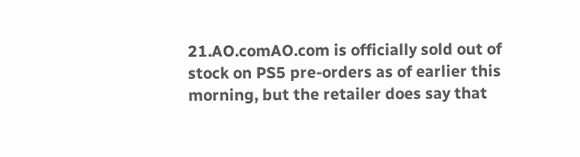21.AO.comAO.com is officially sold out of stock on PS5 pre-orders as of earlier this morning, but the retailer does say that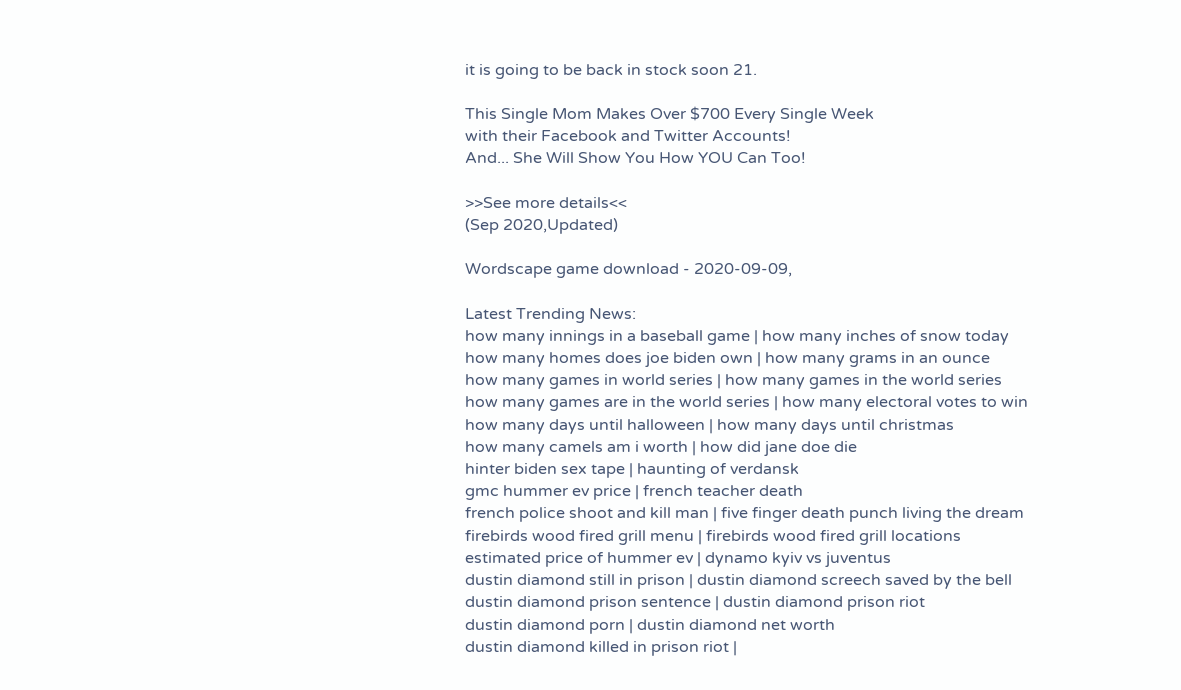it is going to be back in stock soon 21.

This Single Mom Makes Over $700 Every Single Week
with their Facebook and Twitter Accounts!
And... She Will Show You How YOU Can Too!

>>See more details<<
(Sep 2020,Updated)

Wordscape game download - 2020-09-09,

Latest Trending News:
how many innings in a baseball game | how many inches of snow today
how many homes does joe biden own | how many grams in an ounce
how many games in world series | how many games in the world series
how many games are in the world series | how many electoral votes to win
how many days until halloween | how many days until christmas
how many camels am i worth | how did jane doe die
hinter biden sex tape | haunting of verdansk
gmc hummer ev price | french teacher death
french police shoot and kill man | five finger death punch living the dream
firebirds wood fired grill menu | firebirds wood fired grill locations
estimated price of hummer ev | dynamo kyiv vs juventus
dustin diamond still in prison | dustin diamond screech saved by the bell
dustin diamond prison sentence | dustin diamond prison riot
dustin diamond porn | dustin diamond net worth
dustin diamond killed in prison riot |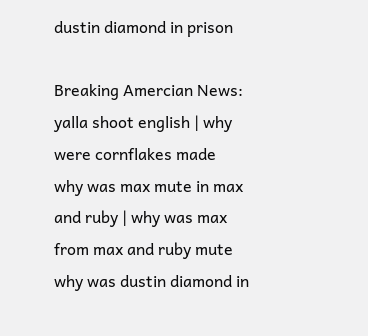dustin diamond in prison

Breaking Amercian News:
yalla shoot english | why were cornflakes made
why was max mute in max and ruby | why was max from max and ruby mute
why was dustin diamond in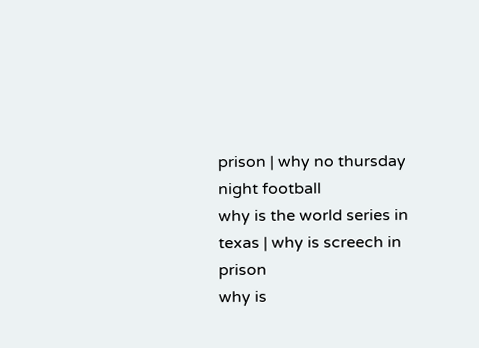prison | why no thursday night football
why is the world series in texas | why is screech in prison
why is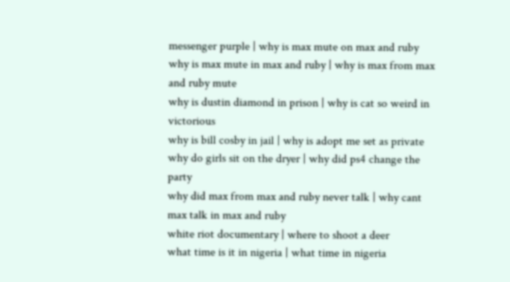messenger purple | why is max mute on max and ruby
why is max mute in max and ruby | why is max from max and ruby mute
why is dustin diamond in prison | why is cat so weird in victorious
why is bill cosby in jail | why is adopt me set as private
why do girls sit on the dryer | why did ps4 change the party
why did max from max and ruby never talk | why cant max talk in max and ruby
white riot documentary | where to shoot a deer
what time is it in nigeria | what time in nigeria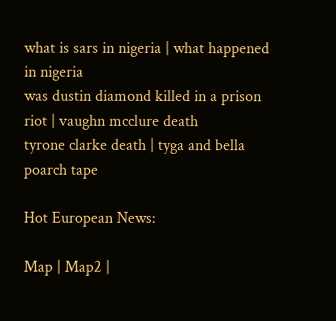what is sars in nigeria | what happened in nigeria
was dustin diamond killed in a prison riot | vaughn mcclure death
tyrone clarke death | tyga and bella poarch tape

Hot European News:

Map | Map2 |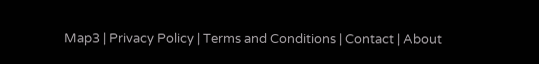Map3 | Privacy Policy | Terms and Conditions | Contact | About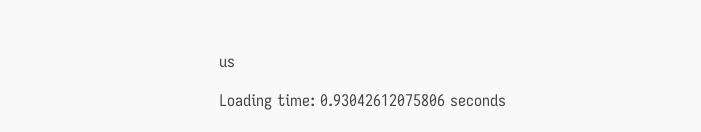us

Loading time: 0.93042612075806 seconds